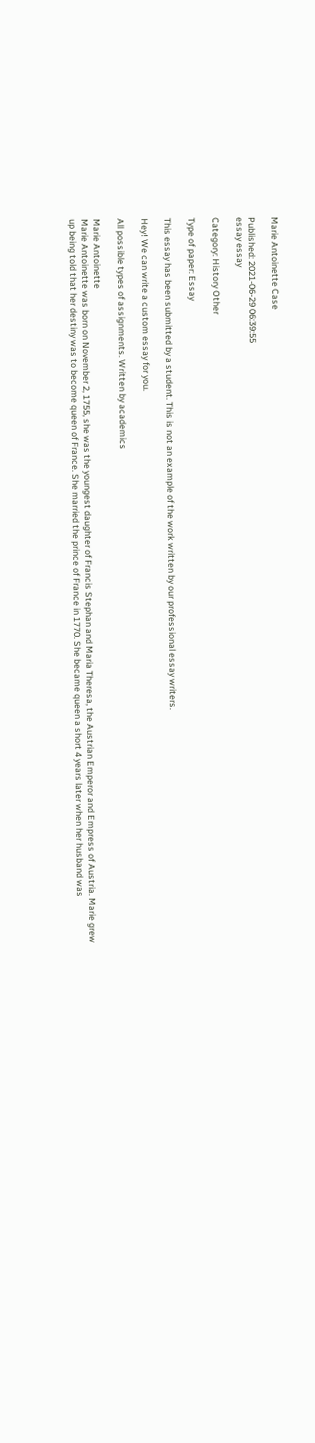Marie Antoinette Case

Published: 2021-06-29 06:39:55
essay essay

Category: History Other

Type of paper: Essay

This essay has been submitted by a student. This is not an example of the work written by our professional essay writers.

Hey! We can write a custom essay for you.

All possible types of assignments. Written by academics

Marie Antoinette
Marie Antoinette was born on November 2, 1755, she was the youngest daughter of Francis Stephan and Maria Theresa, the Austrian Emperor and Empress of Austria. Marie grew up being told that her destiny was to become queen of France. She married the prince of France in 1770. She became queen a short 4 years later when her husband was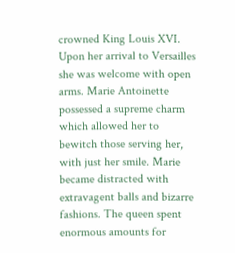crowned King Louis XVI. Upon her arrival to Versailles she was welcome with open arms. Marie Antoinette possessed a supreme charm which allowed her to bewitch those serving her, with just her smile. Marie became distracted with extravagent balls and bizarre fashions. The queen spent enormous amounts for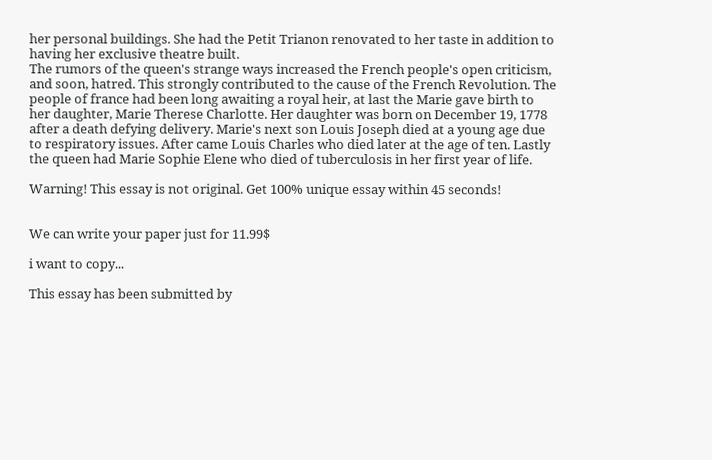her personal buildings. She had the Petit Trianon renovated to her taste in addition to having her exclusive theatre built.
The rumors of the queen's strange ways increased the French people's open criticism, and soon, hatred. This strongly contributed to the cause of the French Revolution. The people of france had been long awaiting a royal heir, at last the Marie gave birth to her daughter, Marie Therese Charlotte. Her daughter was born on December 19, 1778 after a death defying delivery. Marie's next son Louis Joseph died at a young age due to respiratory issues. After came Louis Charles who died later at the age of ten. Lastly the queen had Marie Sophie Elene who died of tuberculosis in her first year of life.

Warning! This essay is not original. Get 100% unique essay within 45 seconds!


We can write your paper just for 11.99$

i want to copy...

This essay has been submitted by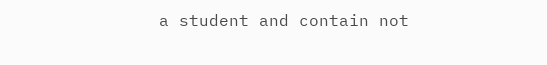a student and contain not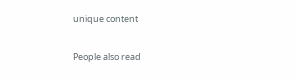unique content

People also read